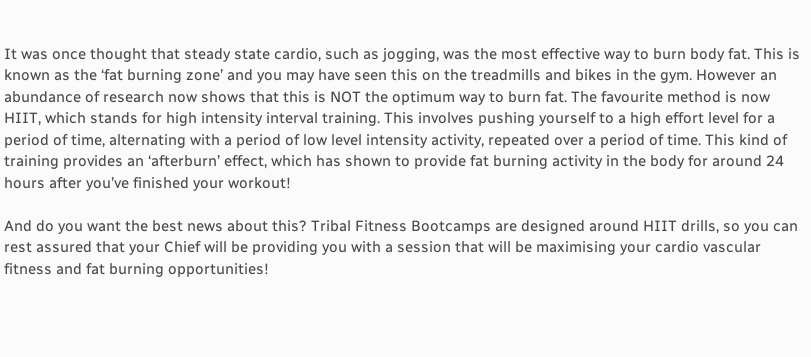It was once thought that steady state cardio, such as jogging, was the most effective way to burn body fat. This is known as the ‘fat burning zone’ and you may have seen this on the treadmills and bikes in the gym. However an abundance of research now shows that this is NOT the optimum way to burn fat. The favourite method is now HIIT, which stands for high intensity interval training. This involves pushing yourself to a high effort level for a period of time, alternating with a period of low level intensity activity, repeated over a period of time. This kind of training provides an ‘afterburn’ effect, which has shown to provide fat burning activity in the body for around 24 hours after you’ve finished your workout!

And do you want the best news about this? Tribal Fitness Bootcamps are designed around HIIT drills, so you can rest assured that your Chief will be providing you with a session that will be maximising your cardio vascular fitness and fat burning opportunities!